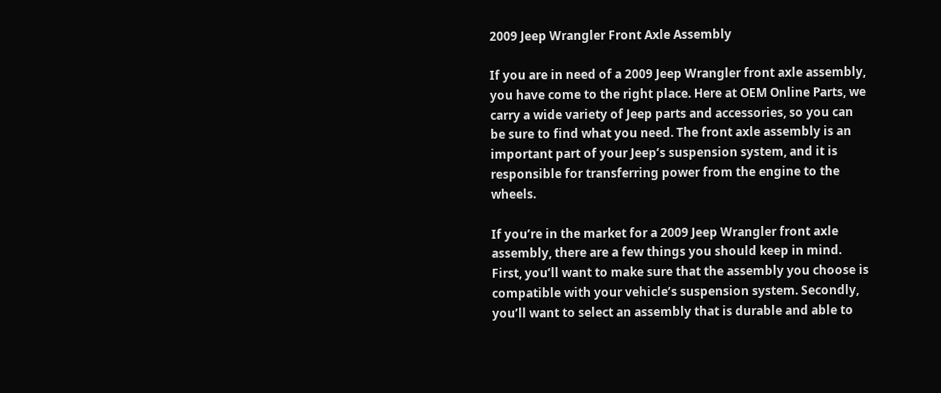2009 Jeep Wrangler Front Axle Assembly

If you are in need of a 2009 Jeep Wrangler front axle assembly, you have come to the right place. Here at OEM Online Parts, we carry a wide variety of Jeep parts and accessories, so you can be sure to find what you need. The front axle assembly is an important part of your Jeep’s suspension system, and it is responsible for transferring power from the engine to the wheels.

If you’re in the market for a 2009 Jeep Wrangler front axle assembly, there are a few things you should keep in mind. First, you’ll want to make sure that the assembly you choose is compatible with your vehicle’s suspension system. Secondly, you’ll want to select an assembly that is durable and able to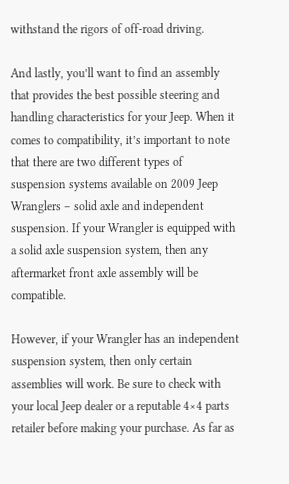withstand the rigors of off-road driving.

And lastly, you’ll want to find an assembly that provides the best possible steering and handling characteristics for your Jeep. When it comes to compatibility, it’s important to note that there are two different types of suspension systems available on 2009 Jeep Wranglers – solid axle and independent suspension. If your Wrangler is equipped with a solid axle suspension system, then any aftermarket front axle assembly will be compatible.

However, if your Wrangler has an independent suspension system, then only certain assemblies will work. Be sure to check with your local Jeep dealer or a reputable 4×4 parts retailer before making your purchase. As far as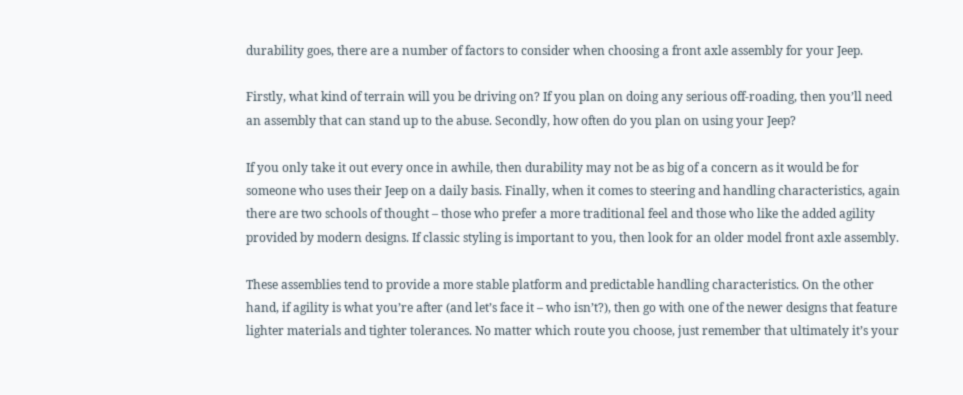durability goes, there are a number of factors to consider when choosing a front axle assembly for your Jeep.

Firstly, what kind of terrain will you be driving on? If you plan on doing any serious off-roading, then you’ll need an assembly that can stand up to the abuse. Secondly, how often do you plan on using your Jeep?

If you only take it out every once in awhile, then durability may not be as big of a concern as it would be for someone who uses their Jeep on a daily basis. Finally, when it comes to steering and handling characteristics, again there are two schools of thought – those who prefer a more traditional feel and those who like the added agility provided by modern designs. If classic styling is important to you, then look for an older model front axle assembly.

These assemblies tend to provide a more stable platform and predictable handling characteristics. On the other hand, if agility is what you’re after (and let’s face it – who isn’t?), then go with one of the newer designs that feature lighter materials and tighter tolerances. No matter which route you choose, just remember that ultimately it’s your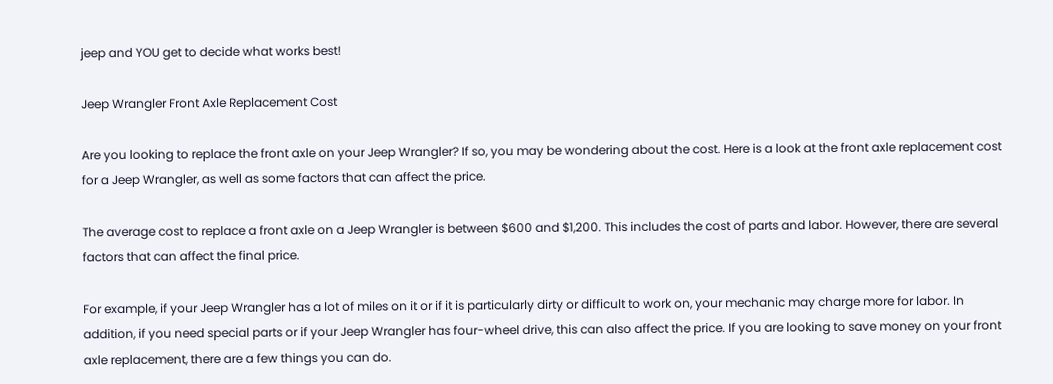jeep and YOU get to decide what works best!

Jeep Wrangler Front Axle Replacement Cost

Are you looking to replace the front axle on your Jeep Wrangler? If so, you may be wondering about the cost. Here is a look at the front axle replacement cost for a Jeep Wrangler, as well as some factors that can affect the price.

The average cost to replace a front axle on a Jeep Wrangler is between $600 and $1,200. This includes the cost of parts and labor. However, there are several factors that can affect the final price.

For example, if your Jeep Wrangler has a lot of miles on it or if it is particularly dirty or difficult to work on, your mechanic may charge more for labor. In addition, if you need special parts or if your Jeep Wrangler has four-wheel drive, this can also affect the price. If you are looking to save money on your front axle replacement, there are a few things you can do.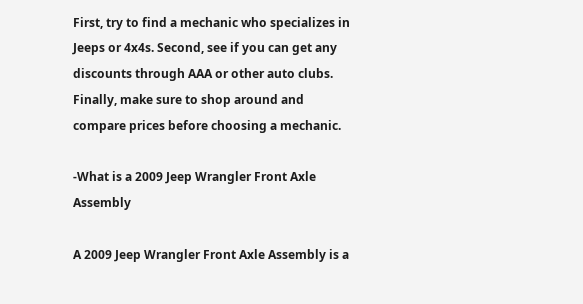First, try to find a mechanic who specializes in Jeeps or 4x4s. Second, see if you can get any discounts through AAA or other auto clubs. Finally, make sure to shop around and compare prices before choosing a mechanic.

-What is a 2009 Jeep Wrangler Front Axle Assembly

A 2009 Jeep Wrangler Front Axle Assembly is a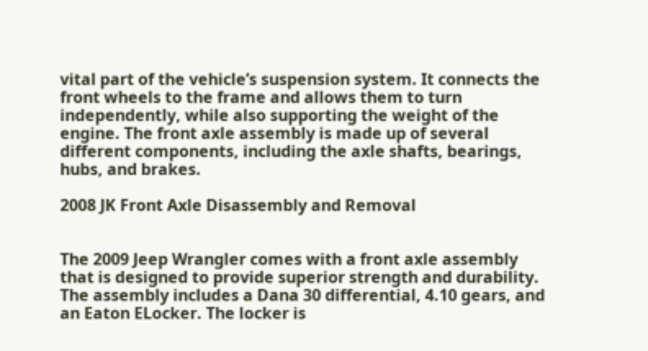vital part of the vehicle’s suspension system. It connects the front wheels to the frame and allows them to turn independently, while also supporting the weight of the engine. The front axle assembly is made up of several different components, including the axle shafts, bearings, hubs, and brakes.

2008 JK Front Axle Disassembly and Removal


The 2009 Jeep Wrangler comes with a front axle assembly that is designed to provide superior strength and durability. The assembly includes a Dana 30 differential, 4.10 gears, and an Eaton ELocker. The locker is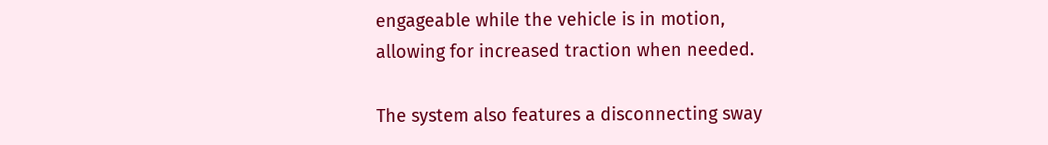engageable while the vehicle is in motion, allowing for increased traction when needed.

The system also features a disconnecting sway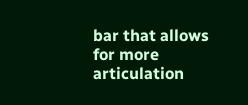bar that allows for more articulation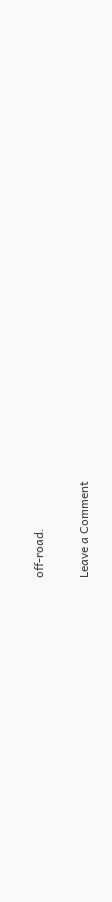off-road.

Leave a Comment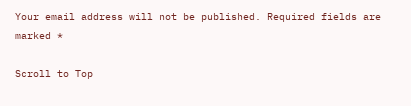Your email address will not be published. Required fields are marked *

Scroll to Top